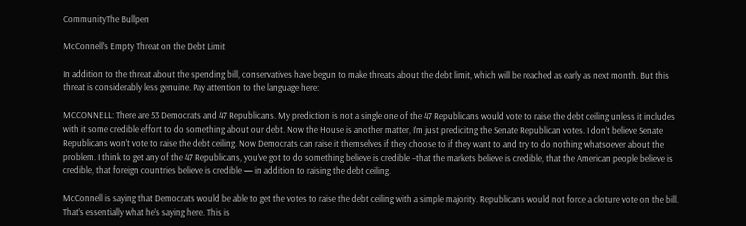CommunityThe Bullpen

McConnell’s Empty Threat on the Debt Limit

In addition to the threat about the spending bill, conservatives have begun to make threats about the debt limit, which will be reached as early as next month. But this threat is considerably less genuine. Pay attention to the language here:

MCCONNELL: There are 53 Democrats and 47 Republicans. My prediction is not a single one of the 47 Republicans would vote to raise the debt ceiling unless it includes with it some credible effort to do something about our debt. Now the House is another matter, I’m just predicitng the Senate Republican votes. I don’t believe Senate Republicans won’t vote to raise the debt ceiling. Now Democrats can raise it themselves if they choose to if they want to and try to do nothing whatsoever about the problem. I think to get any of the 47 Republicans, you’ve got to do something believe is credible –that the markets believe is credible, that the American people believe is credible, that foreign countries believe is credible — in addition to raising the debt ceiling.

McConnell is saying that Democrats would be able to get the votes to raise the debt ceiling with a simple majority. Republicans would not force a cloture vote on the bill. That’s essentially what he’s saying here. This is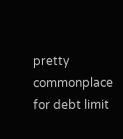pretty commonplace for debt limit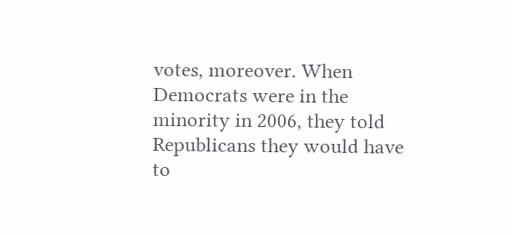votes, moreover. When Democrats were in the minority in 2006, they told Republicans they would have to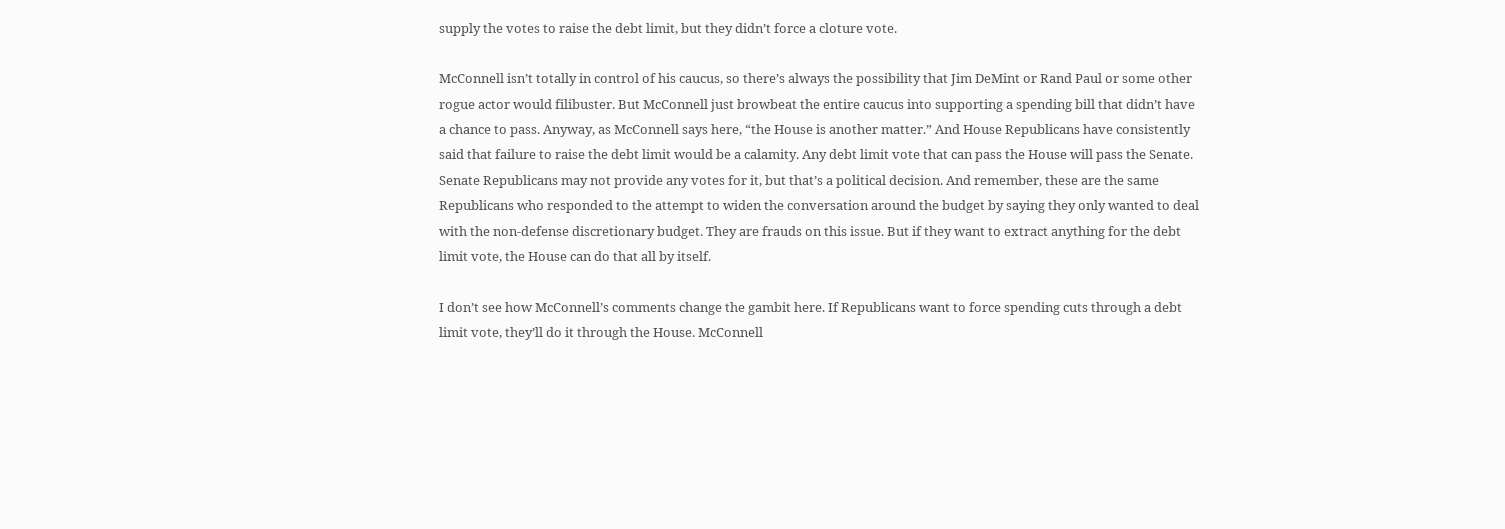supply the votes to raise the debt limit, but they didn’t force a cloture vote.

McConnell isn’t totally in control of his caucus, so there’s always the possibility that Jim DeMint or Rand Paul or some other rogue actor would filibuster. But McConnell just browbeat the entire caucus into supporting a spending bill that didn’t have a chance to pass. Anyway, as McConnell says here, “the House is another matter.” And House Republicans have consistently said that failure to raise the debt limit would be a calamity. Any debt limit vote that can pass the House will pass the Senate. Senate Republicans may not provide any votes for it, but that’s a political decision. And remember, these are the same Republicans who responded to the attempt to widen the conversation around the budget by saying they only wanted to deal with the non-defense discretionary budget. They are frauds on this issue. But if they want to extract anything for the debt limit vote, the House can do that all by itself.

I don’t see how McConnell’s comments change the gambit here. If Republicans want to force spending cuts through a debt limit vote, they’ll do it through the House. McConnell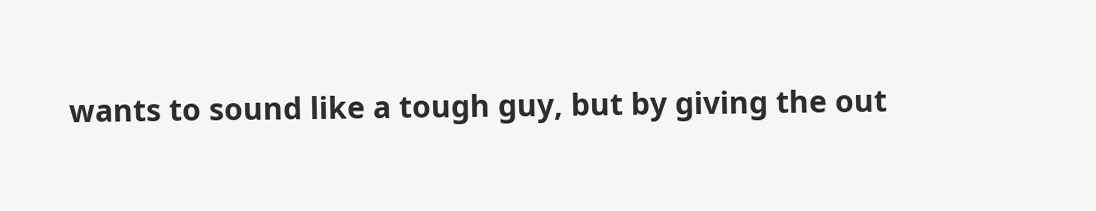wants to sound like a tough guy, but by giving the out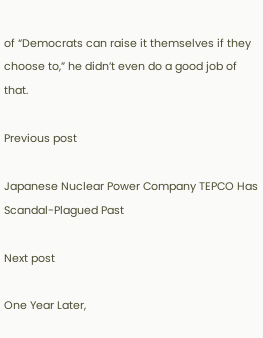of “Democrats can raise it themselves if they choose to,” he didn’t even do a good job of that.

Previous post

Japanese Nuclear Power Company TEPCO Has Scandal-Plagued Past

Next post

One Year Later,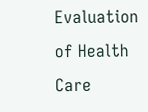Evaluation of Health Care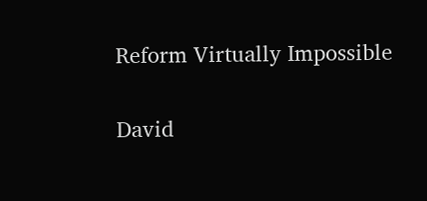Reform Virtually Impossible

David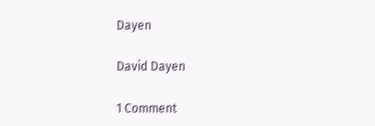Dayen

David Dayen

1 Comment